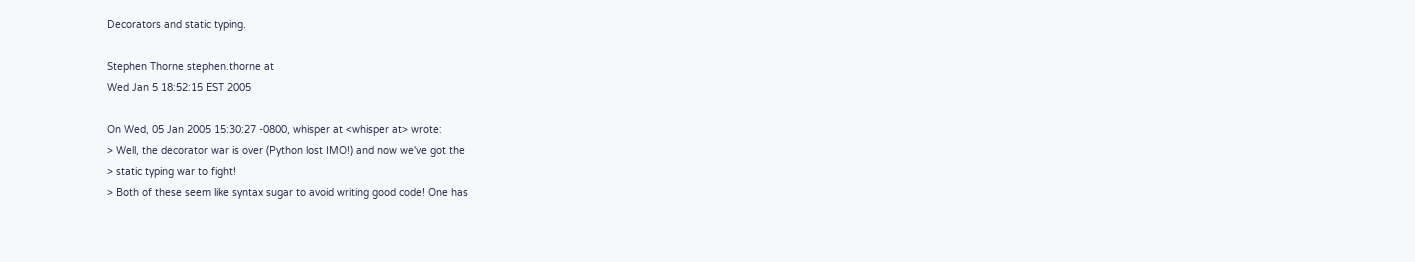Decorators and static typing.

Stephen Thorne stephen.thorne at
Wed Jan 5 18:52:15 EST 2005

On Wed, 05 Jan 2005 15:30:27 -0800, whisper at <whisper at> wrote:
> Well, the decorator war is over (Python lost IMO!) and now we've got the
> static typing war to fight!
> Both of these seem like syntax sugar to avoid writing good code! One has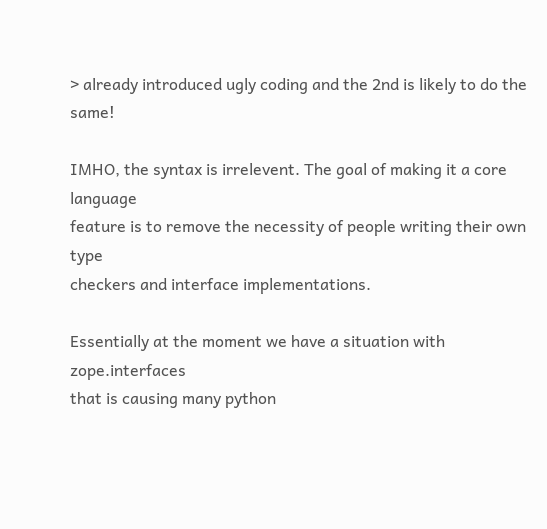> already introduced ugly coding and the 2nd is likely to do the same!

IMHO, the syntax is irrelevent. The goal of making it a core language
feature is to remove the necessity of people writing their own type
checkers and interface implementations.

Essentially at the moment we have a situation with zope.interfaces
that is causing many python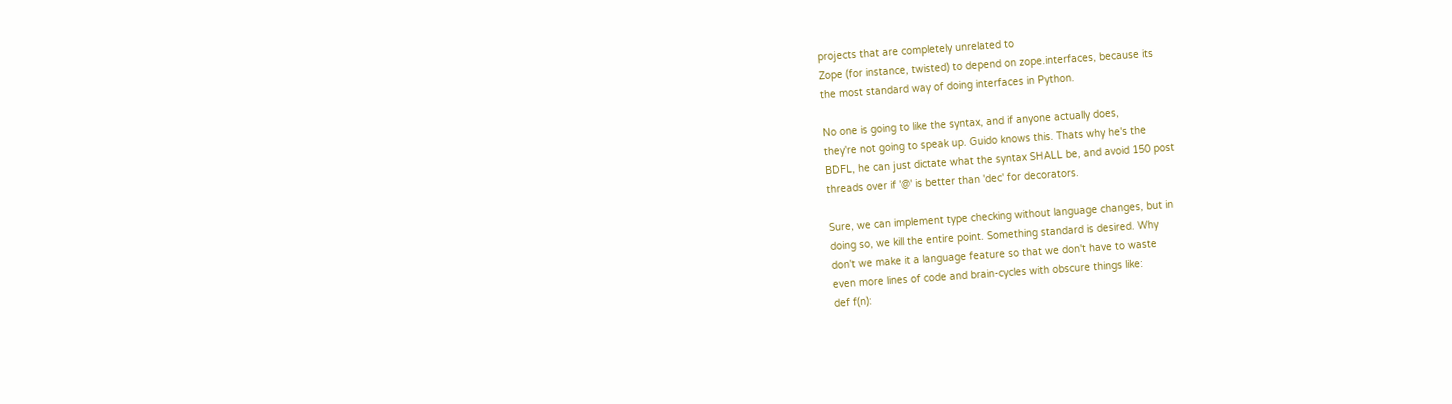projects that are completely unrelated to
Zope (for instance, twisted) to depend on zope.interfaces, because its
the most standard way of doing interfaces in Python.

No one is going to like the syntax, and if anyone actually does,
they're not going to speak up. Guido knows this. Thats why he's the
BDFL, he can just dictate what the syntax SHALL be, and avoid 150 post
threads over if '@' is better than 'dec' for decorators.

Sure, we can implement type checking without language changes, but in
doing so, we kill the entire point. Something standard is desired. Why
don't we make it a language feature so that we don't have to waste
even more lines of code and brain-cycles with obscure things like:
def f(n):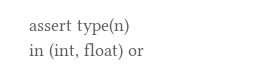assert type(n) in (int, float) or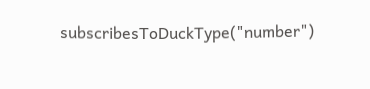subscribesToDuckType("number")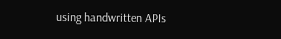using handwritten APIs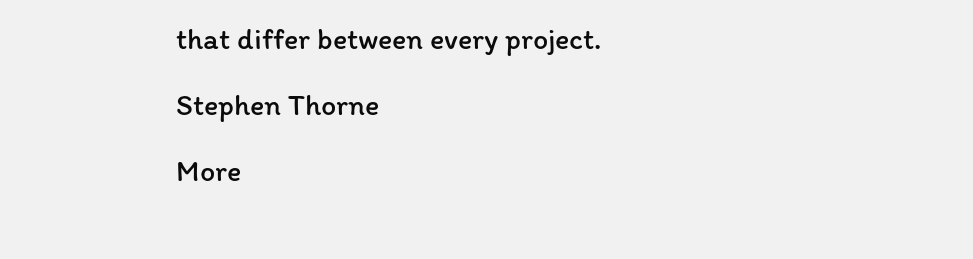that differ between every project.

Stephen Thorne

More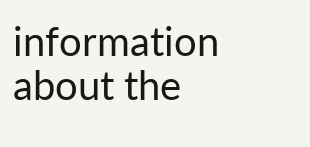information about the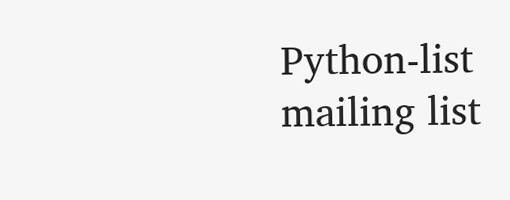Python-list mailing list